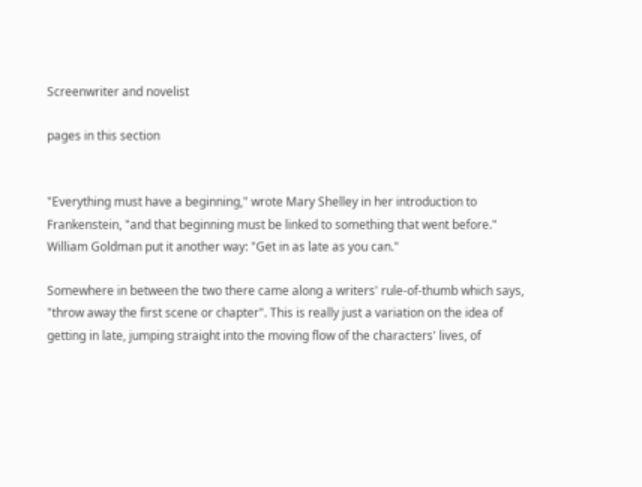Screenwriter and novelist

pages in this section


"Everything must have a beginning," wrote Mary Shelley in her introduction to Frankenstein, "and that beginning must be linked to something that went before." William Goldman put it another way: "Get in as late as you can."

Somewhere in between the two there came along a writers' rule-of-thumb which says, "throw away the first scene or chapter". This is really just a variation on the idea of getting in late, jumping straight into the moving flow of the characters' lives, of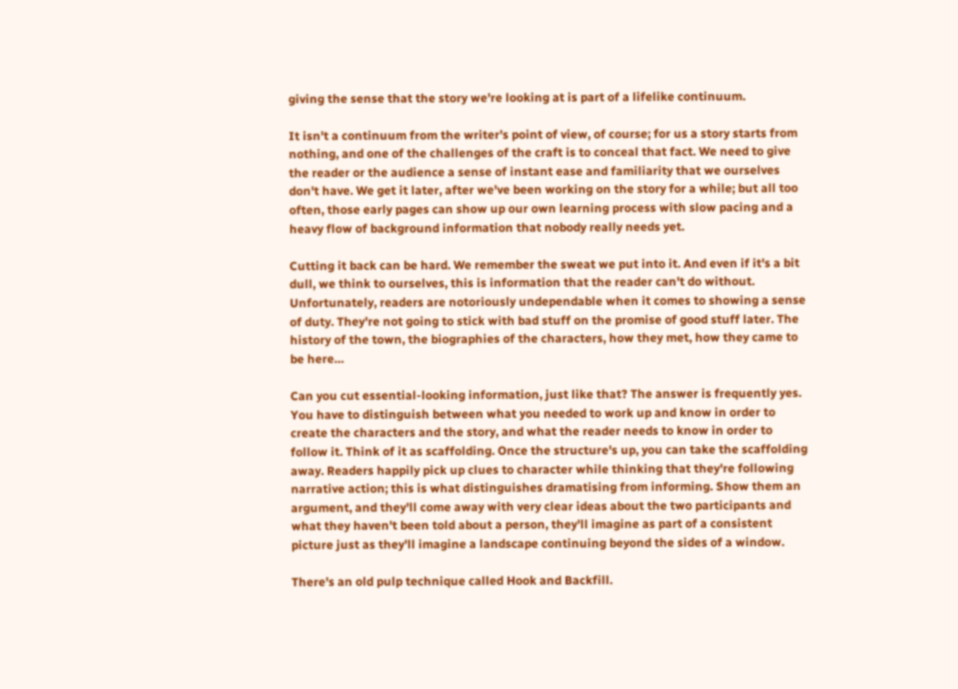giving the sense that the story we're looking at is part of a lifelike continuum.

It isn't a continuum from the writer's point of view, of course; for us a story starts from nothing, and one of the challenges of the craft is to conceal that fact. We need to give the reader or the audience a sense of instant ease and familiarity that we ourselves don't have. We get it later, after we've been working on the story for a while; but all too often, those early pages can show up our own learning process with slow pacing and a heavy flow of background information that nobody really needs yet.

Cutting it back can be hard. We remember the sweat we put into it. And even if it's a bit dull, we think to ourselves, this is information that the reader can't do without. Unfortunately, readers are notoriously undependable when it comes to showing a sense of duty. They're not going to stick with bad stuff on the promise of good stuff later. The history of the town, the biographies of the characters, how they met, how they came to be here…

Can you cut essential-looking information, just like that? The answer is frequently yes. You have to distinguish between what you needed to work up and know in order to create the characters and the story, and what the reader needs to know in order to follow it. Think of it as scaffolding. Once the structure's up, you can take the scaffolding away. Readers happily pick up clues to character while thinking that they're following narrative action; this is what distinguishes dramatising from informing. Show them an argument, and they'll come away with very clear ideas about the two participants and what they haven't been told about a person, they'll imagine as part of a consistent picture just as they'll imagine a landscape continuing beyond the sides of a window.

There's an old pulp technique called Hook and Backfill.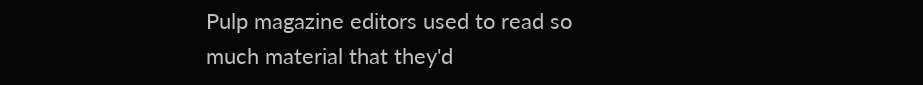Pulp magazine editors used to read so much material that they'd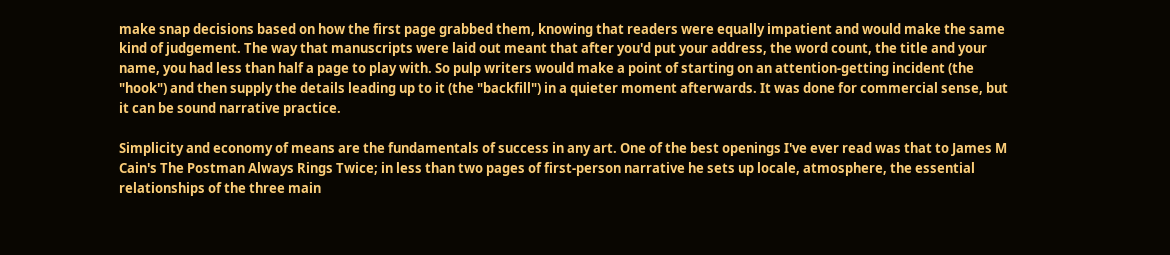make snap decisions based on how the first page grabbed them, knowing that readers were equally impatient and would make the same kind of judgement. The way that manuscripts were laid out meant that after you'd put your address, the word count, the title and your name, you had less than half a page to play with. So pulp writers would make a point of starting on an attention-getting incident (the "hook") and then supply the details leading up to it (the "backfill") in a quieter moment afterwards. It was done for commercial sense, but it can be sound narrative practice.

Simplicity and economy of means are the fundamentals of success in any art. One of the best openings I've ever read was that to James M Cain's The Postman Always Rings Twice; in less than two pages of first-person narrative he sets up locale, atmosphere, the essential relationships of the three main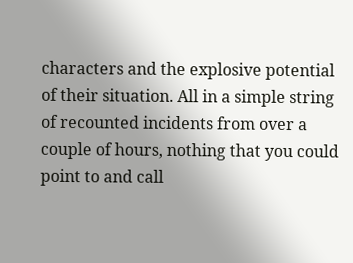characters and the explosive potential of their situation. All in a simple string of recounted incidents from over a couple of hours, nothing that you could point to and call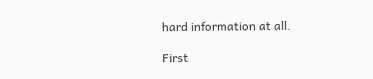hard information at all.

First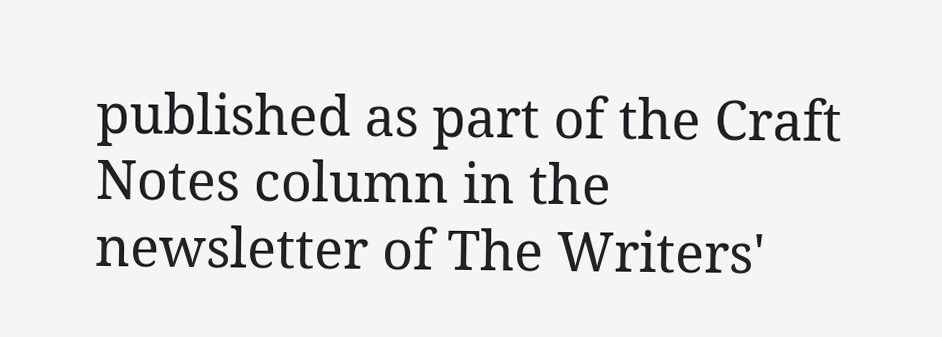published as part of the Craft Notes column in the newsletter of The Writers'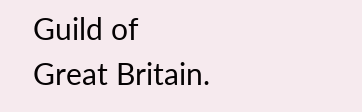Guild of Great Britain.